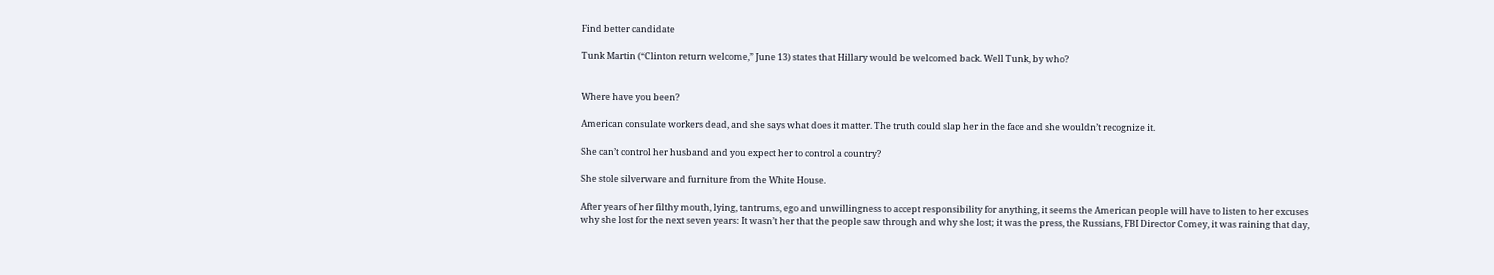Find better candidate

Tunk Martin (“Clinton return welcome,” June 13) states that Hillary would be welcomed back. Well Tunk, by who?


Where have you been?

American consulate workers dead, and she says what does it matter. The truth could slap her in the face and she wouldn’t recognize it.

She can’t control her husband and you expect her to control a country?

She stole silverware and furniture from the White House.

After years of her filthy mouth, lying, tantrums, ego and unwillingness to accept responsibility for anything, it seems the American people will have to listen to her excuses why she lost for the next seven years: It wasn’t her that the people saw through and why she lost; it was the press, the Russians, FBI Director Comey, it was raining that day,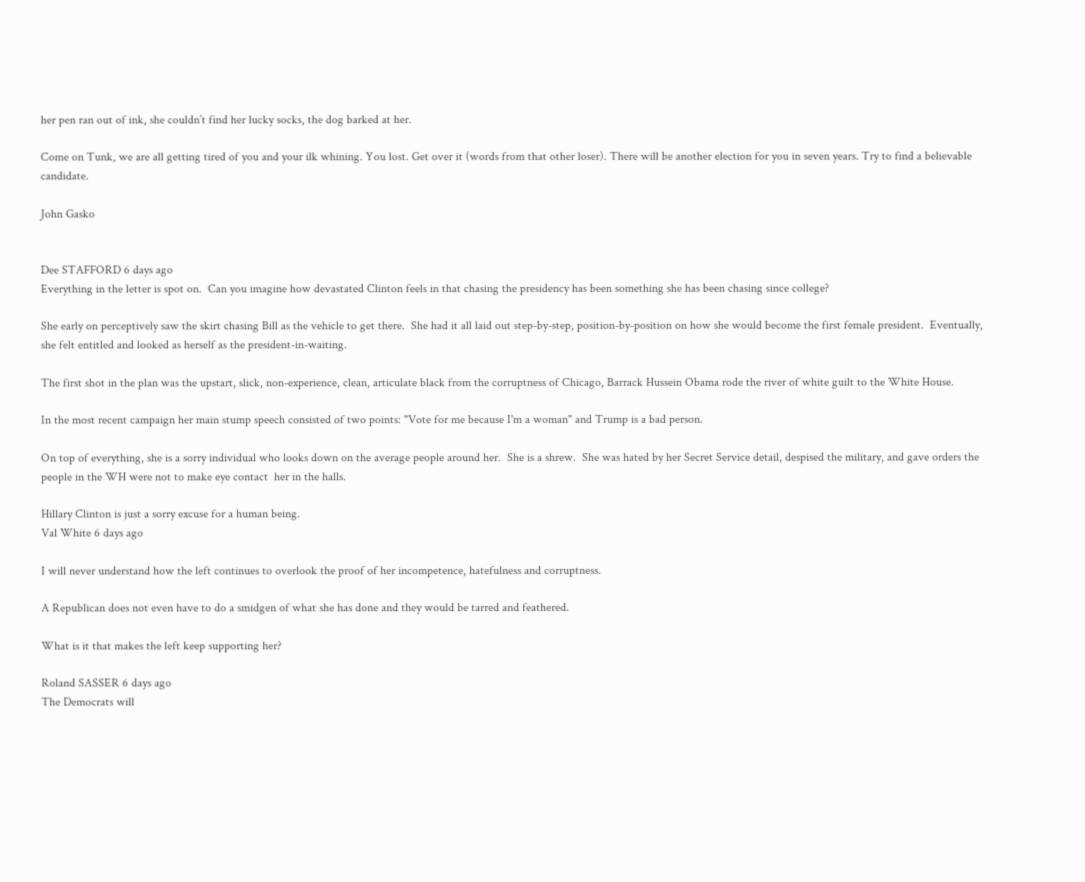her pen ran out of ink, she couldn’t find her lucky socks, the dog barked at her.

Come on Tunk, we are all getting tired of you and your ilk whining. You lost. Get over it (words from that other loser). There will be another election for you in seven years. Try to find a believable candidate.

John Gasko


Dee STAFFORD 6 days ago
Everything in the letter is spot on.  Can you imagine how devastated Clinton feels in that chasing the presidency has been something she has been chasing since college?

She early on perceptively saw the skirt chasing Bill as the vehicle to get there.  She had it all laid out step-by-step, position-by-position on how she would become the first female president.  Eventually, she felt entitled and looked as herself as the president-in-waiting.

The first shot in the plan was the upstart, slick, non-experience, clean, articulate black from the corruptness of Chicago, Barrack Hussein Obama rode the river of white guilt to the White House.

In the most recent campaign her main stump speech consisted of two points: "Vote for me because I'm a woman" and Trump is a bad person.

On top of everything, she is a sorry individual who looks down on the average people around her.  She is a shrew.  She was hated by her Secret Service detail, despised the military, and gave orders the people in the WH were not to make eye contact  her in the halls.

Hillary Clinton is just a sorry excuse for a human being.
Val White 6 days ago

I will never understand how the left continues to overlook the proof of her incompetence, hatefulness and corruptness.

A Republican does not even have to do a smidgen of what she has done and they would be tarred and feathered.

What is it that makes the left keep supporting her?

Roland SASSER 6 days ago
The Democrats will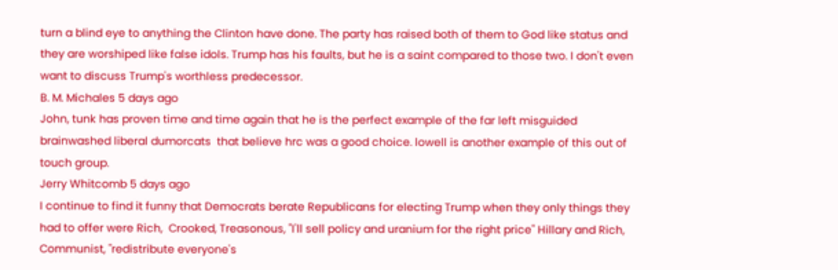turn a blind eye to anything the Clinton have done. The party has raised both of them to God like status and they are worshiped like false idols. Trump has his faults, but he is a saint compared to those two. I don't even want to discuss Trump's worthless predecessor.
B. M. Michales 5 days ago
John, tunk has proven time and time again that he is the perfect example of the far left misguided brainwashed liberal dumorcats  that believe hrc was a good choice. lowell is another example of this out of touch group.
Jerry Whitcomb 5 days ago
I continue to find it funny that Democrats berate Republicans for electing Trump when they only things they had to offer were Rich,  Crooked, Treasonous, "I'll sell policy and uranium for the right price" Hillary and Rich, Communist, "redistribute everyone's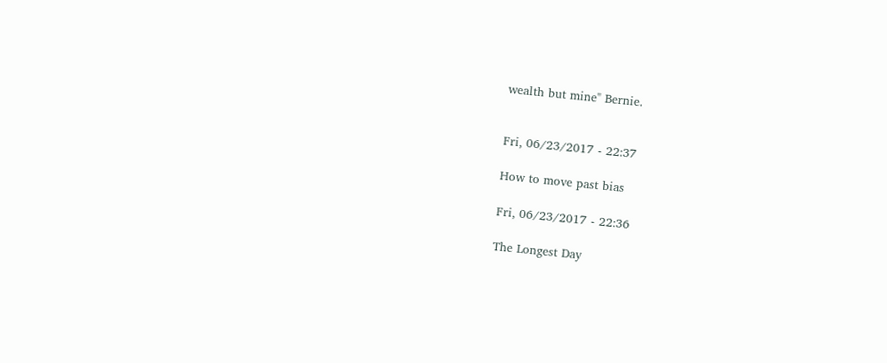wealth but mine" Bernie.


Fri, 06/23/2017 - 22:37

How to move past bias

Fri, 06/23/2017 - 22:36

The Longest Day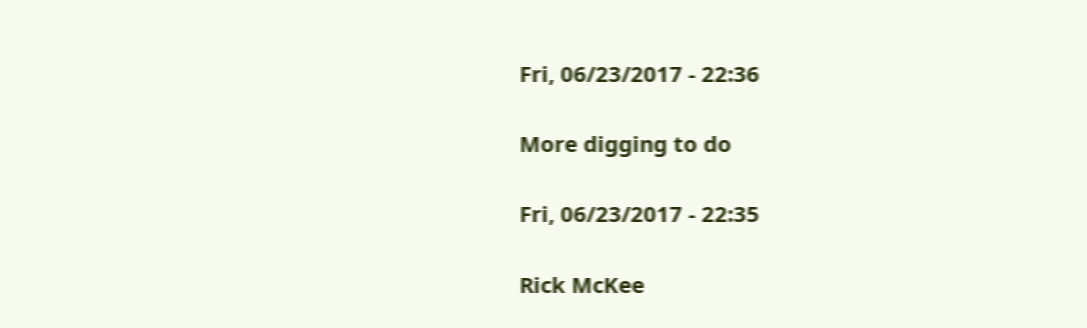Fri, 06/23/2017 - 22:36

More digging to do

Fri, 06/23/2017 - 22:35

Rick McKee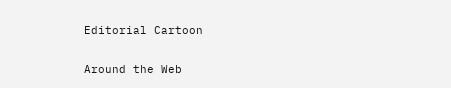Editorial Cartoon

Around the Web